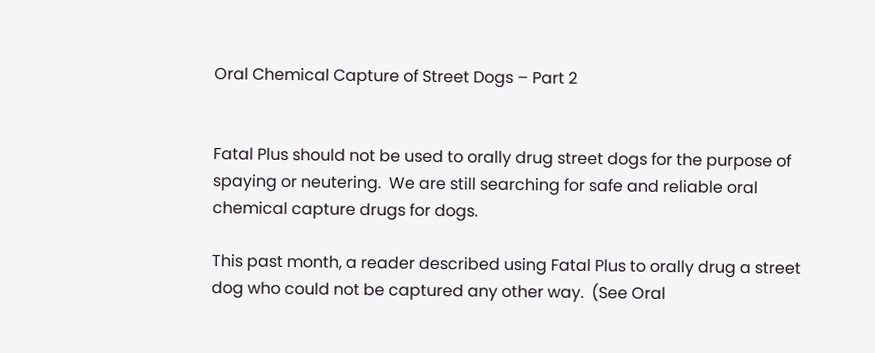Oral Chemical Capture of Street Dogs – Part 2


Fatal Plus should not be used to orally drug street dogs for the purpose of spaying or neutering.  We are still searching for safe and reliable oral chemical capture drugs for dogs.

This past month, a reader described using Fatal Plus to orally drug a street dog who could not be captured any other way.  (See Oral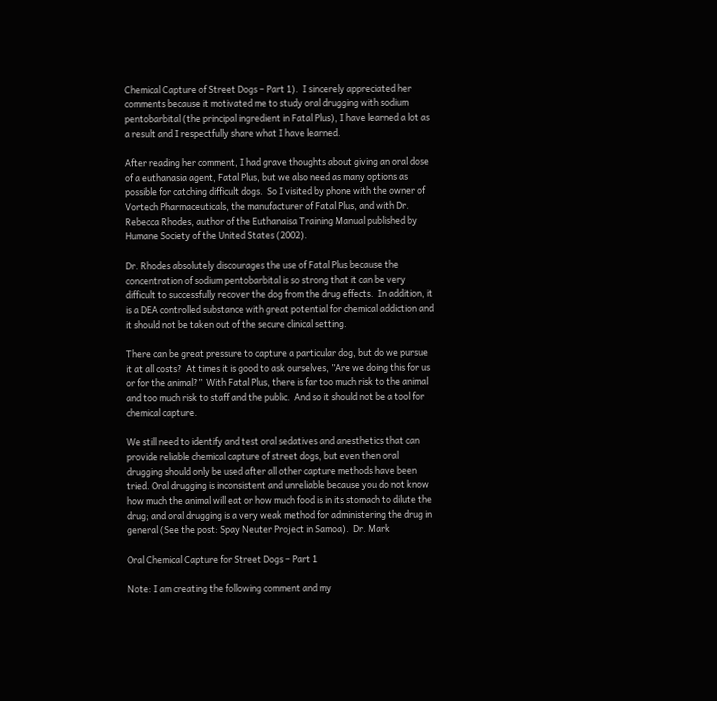Chemical Capture of Street Dogs – Part 1).  I sincerely appreciated her comments because it motivated me to study oral drugging with sodium pentobarbital (the principal ingredient in Fatal Plus), I have learned a lot as a result and I respectfully share what I have learned.

After reading her comment, I had grave thoughts about giving an oral dose of a euthanasia agent, Fatal Plus, but we also need as many options as possible for catching difficult dogs.  So I visited by phone with the owner of Vortech Pharmaceuticals, the manufacturer of Fatal Plus, and with Dr. Rebecca Rhodes, author of the Euthanaisa Training Manual published by Humane Society of the United States (2002).

Dr. Rhodes absolutely discourages the use of Fatal Plus because the concentration of sodium pentobarbital is so strong that it can be very difficult to successfully recover the dog from the drug effects.  In addition, it is a DEA controlled substance with great potential for chemical addiction and it should not be taken out of the secure clinical setting.

There can be great pressure to capture a particular dog, but do we pursue it at all costs?  At times it is good to ask ourselves, ”Are we doing this for us or for the animal?”  With Fatal Plus, there is far too much risk to the animal and too much risk to staff and the public.  And so it should not be a tool for chemical capture.

We still need to identify and test oral sedatives and anesthetics that can provide reliable chemical capture of street dogs, but even then oral drugging should only be used after all other capture methods have been tried. Oral drugging is inconsistent and unreliable because you do not know how much the animal will eat or how much food is in its stomach to dilute the drug; and oral drugging is a very weak method for administering the drug in general (See the post: Spay Neuter Project in Samoa).  Dr. Mark

Oral Chemical Capture for Street Dogs – Part 1

Note: I am creating the following comment and my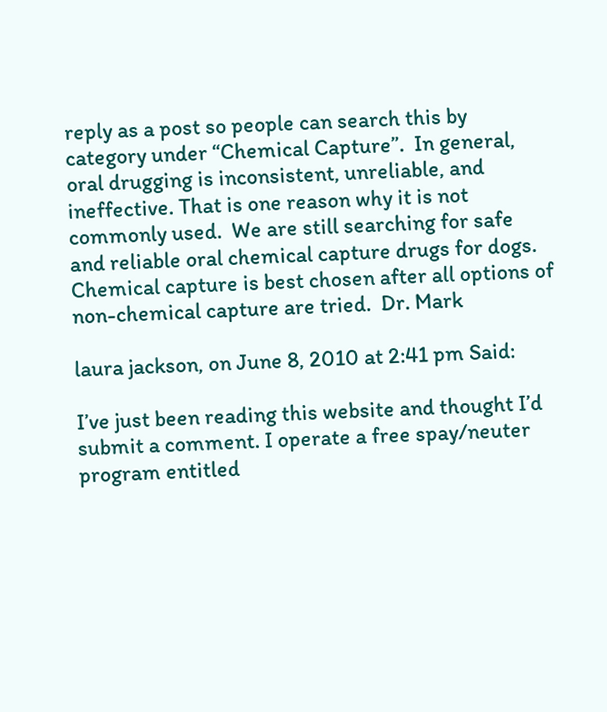reply as a post so people can search this by category under “Chemical Capture”.  In general, oral drugging is inconsistent, unreliable, and ineffective. That is one reason why it is not commonly used.  We are still searching for safe and reliable oral chemical capture drugs for dogs.  Chemical capture is best chosen after all options of non-chemical capture are tried.  Dr. Mark

laura jackson, on June 8, 2010 at 2:41 pm Said:

I’ve just been reading this website and thought I’d submit a comment. I operate a free spay/neuter program entitled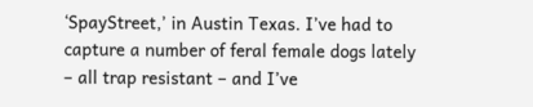‘SpayStreet,’ in Austin Texas. I’ve had to capture a number of feral female dogs lately – all trap resistant – and I’ve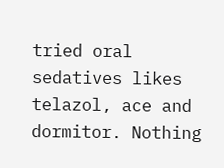tried oral sedatives likes telazol, ace and dormitor. Nothing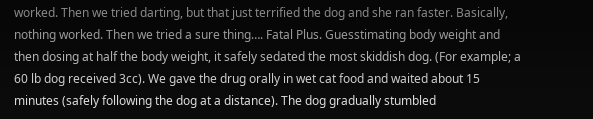worked. Then we tried darting, but that just terrified the dog and she ran faster. Basically, nothing worked. Then we tried a sure thing…. Fatal Plus. Guesstimating body weight and then dosing at half the body weight, it safely sedated the most skiddish dog. (For example; a 60 lb dog received 3cc). We gave the drug orally in wet cat food and waited about 15 minutes (safely following the dog at a distance). The dog gradually stumbled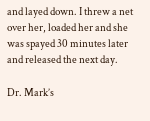and layed down. I threw a net over her, loaded her and she was spayed 30 minutes later and released the next day.

Dr. Mark’s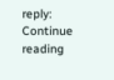reply: Continue reading